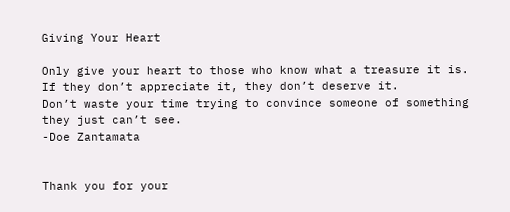Giving Your Heart

Only give your heart to those who know what a treasure it is.
If they don’t appreciate it, they don’t deserve it.
Don’t waste your time trying to convince someone of something they just can’t see.
-Doe Zantamata


Thank you for your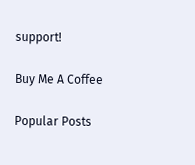support!

Buy Me A Coffee

Popular Posts